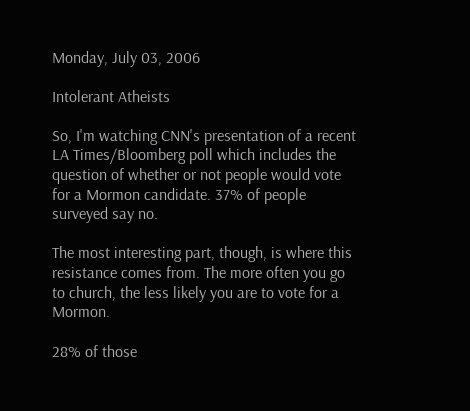Monday, July 03, 2006

Intolerant Atheists

So, I'm watching CNN's presentation of a recent LA Times/Bloomberg poll which includes the question of whether or not people would vote for a Mormon candidate. 37% of people surveyed say no.

The most interesting part, though, is where this resistance comes from. The more often you go to church, the less likely you are to vote for a Mormon.

28% of those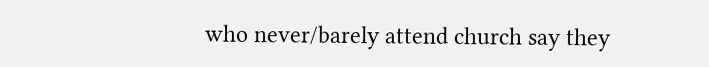who never/barely attend church say they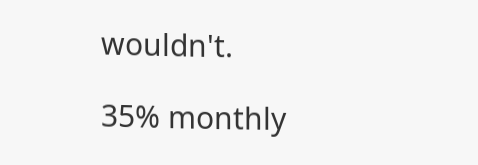wouldn't.

35% monthly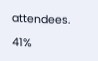attendees.

41%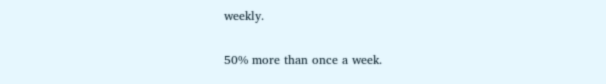weekly.

50% more than once a week.